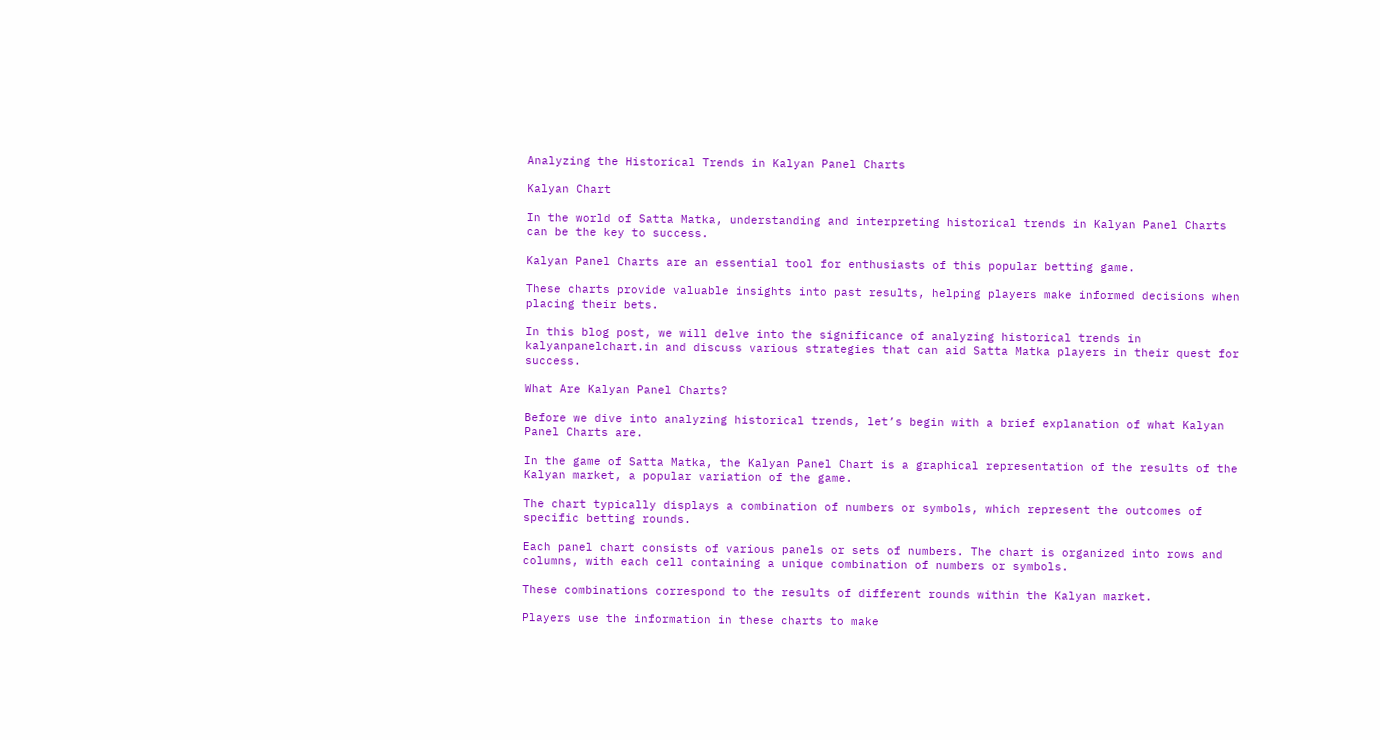Analyzing the Historical Trends in Kalyan Panel Charts

Kalyan Chart

In the world of Satta Matka, understanding and interpreting historical trends in Kalyan Panel Charts can be the key to success.

Kalyan Panel Charts are an essential tool for enthusiasts of this popular betting game.

These charts provide valuable insights into past results, helping players make informed decisions when placing their bets.

In this blog post, we will delve into the significance of analyzing historical trends in kalyanpanelchart.in and discuss various strategies that can aid Satta Matka players in their quest for success.

What Are Kalyan Panel Charts?

Before we dive into analyzing historical trends, let’s begin with a brief explanation of what Kalyan Panel Charts are.

In the game of Satta Matka, the Kalyan Panel Chart is a graphical representation of the results of the Kalyan market, a popular variation of the game.

The chart typically displays a combination of numbers or symbols, which represent the outcomes of specific betting rounds.

Each panel chart consists of various panels or sets of numbers. The chart is organized into rows and columns, with each cell containing a unique combination of numbers or symbols.

These combinations correspond to the results of different rounds within the Kalyan market.

Players use the information in these charts to make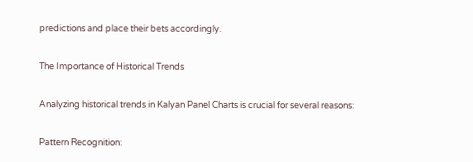predictions and place their bets accordingly.

The Importance of Historical Trends

Analyzing historical trends in Kalyan Panel Charts is crucial for several reasons:

Pattern Recognition: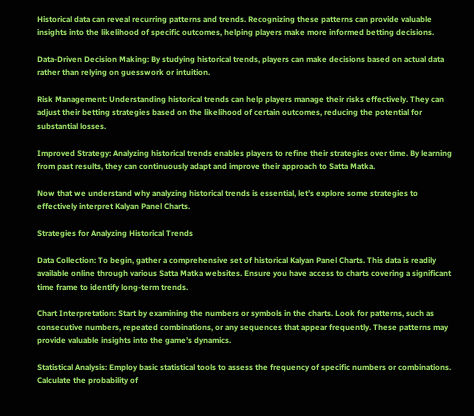Historical data can reveal recurring patterns and trends. Recognizing these patterns can provide valuable insights into the likelihood of specific outcomes, helping players make more informed betting decisions.

Data-Driven Decision Making: By studying historical trends, players can make decisions based on actual data rather than relying on guesswork or intuition.

Risk Management: Understanding historical trends can help players manage their risks effectively. They can adjust their betting strategies based on the likelihood of certain outcomes, reducing the potential for substantial losses.

Improved Strategy: Analyzing historical trends enables players to refine their strategies over time. By learning from past results, they can continuously adapt and improve their approach to Satta Matka.

Now that we understand why analyzing historical trends is essential, let’s explore some strategies to effectively interpret Kalyan Panel Charts.

Strategies for Analyzing Historical Trends

Data Collection: To begin, gather a comprehensive set of historical Kalyan Panel Charts. This data is readily available online through various Satta Matka websites. Ensure you have access to charts covering a significant time frame to identify long-term trends.

Chart Interpretation: Start by examining the numbers or symbols in the charts. Look for patterns, such as consecutive numbers, repeated combinations, or any sequences that appear frequently. These patterns may provide valuable insights into the game’s dynamics.

Statistical Analysis: Employ basic statistical tools to assess the frequency of specific numbers or combinations. Calculate the probability of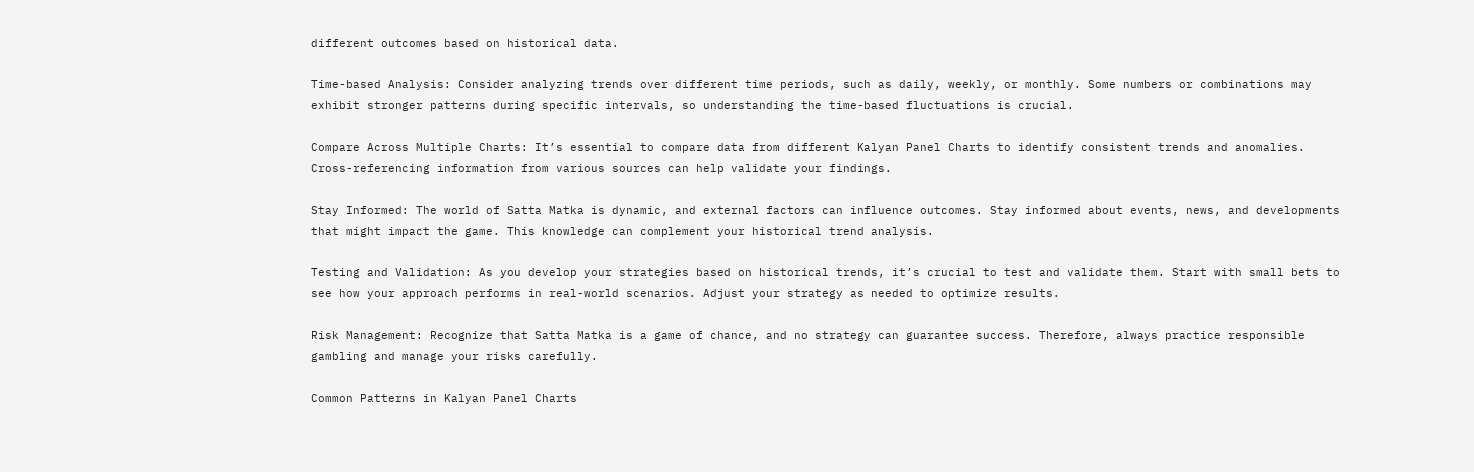different outcomes based on historical data.

Time-based Analysis: Consider analyzing trends over different time periods, such as daily, weekly, or monthly. Some numbers or combinations may exhibit stronger patterns during specific intervals, so understanding the time-based fluctuations is crucial.

Compare Across Multiple Charts: It’s essential to compare data from different Kalyan Panel Charts to identify consistent trends and anomalies. Cross-referencing information from various sources can help validate your findings.

Stay Informed: The world of Satta Matka is dynamic, and external factors can influence outcomes. Stay informed about events, news, and developments that might impact the game. This knowledge can complement your historical trend analysis.

Testing and Validation: As you develop your strategies based on historical trends, it’s crucial to test and validate them. Start with small bets to see how your approach performs in real-world scenarios. Adjust your strategy as needed to optimize results.

Risk Management: Recognize that Satta Matka is a game of chance, and no strategy can guarantee success. Therefore, always practice responsible gambling and manage your risks carefully.

Common Patterns in Kalyan Panel Charts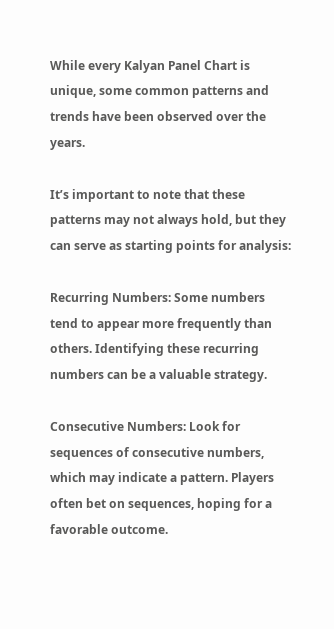While every Kalyan Panel Chart is unique, some common patterns and trends have been observed over the years.

It’s important to note that these patterns may not always hold, but they can serve as starting points for analysis:

Recurring Numbers: Some numbers tend to appear more frequently than others. Identifying these recurring numbers can be a valuable strategy.

Consecutive Numbers: Look for sequences of consecutive numbers, which may indicate a pattern. Players often bet on sequences, hoping for a favorable outcome.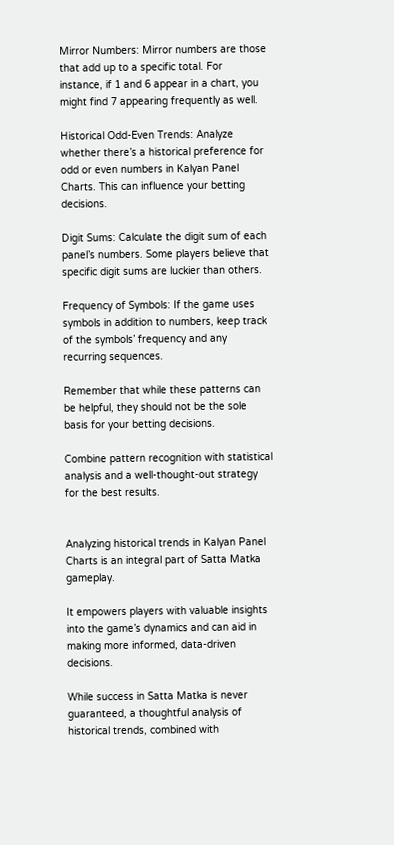Mirror Numbers: Mirror numbers are those that add up to a specific total. For instance, if 1 and 6 appear in a chart, you might find 7 appearing frequently as well.

Historical Odd-Even Trends: Analyze whether there’s a historical preference for odd or even numbers in Kalyan Panel Charts. This can influence your betting decisions.

Digit Sums: Calculate the digit sum of each panel’s numbers. Some players believe that specific digit sums are luckier than others.

Frequency of Symbols: If the game uses symbols in addition to numbers, keep track of the symbols’ frequency and any recurring sequences.

Remember that while these patterns can be helpful, they should not be the sole basis for your betting decisions.

Combine pattern recognition with statistical analysis and a well-thought-out strategy for the best results.


Analyzing historical trends in Kalyan Panel Charts is an integral part of Satta Matka gameplay.

It empowers players with valuable insights into the game’s dynamics and can aid in making more informed, data-driven decisions.

While success in Satta Matka is never guaranteed, a thoughtful analysis of historical trends, combined with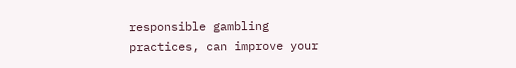responsible gambling practices, can improve your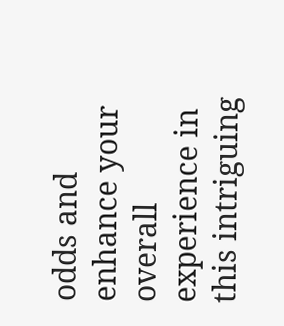odds and enhance your overall experience in this intriguing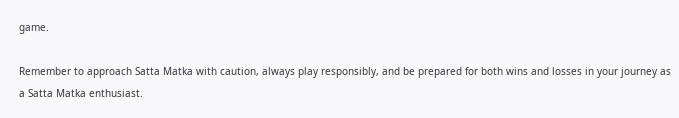game.

Remember to approach Satta Matka with caution, always play responsibly, and be prepared for both wins and losses in your journey as a Satta Matka enthusiast.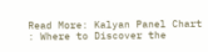Read More: Kalyan Panel Chart : Where to Discover the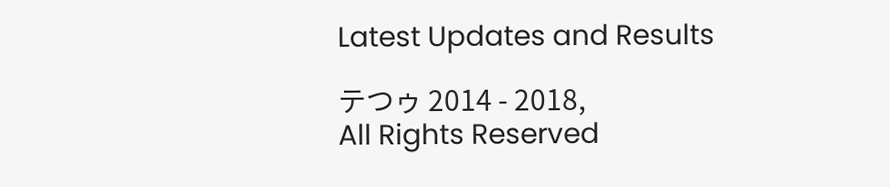Latest Updates and Results

テつゥ 2014 - 2018,
All Rights Reserved